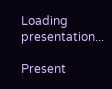Loading presentation...

Present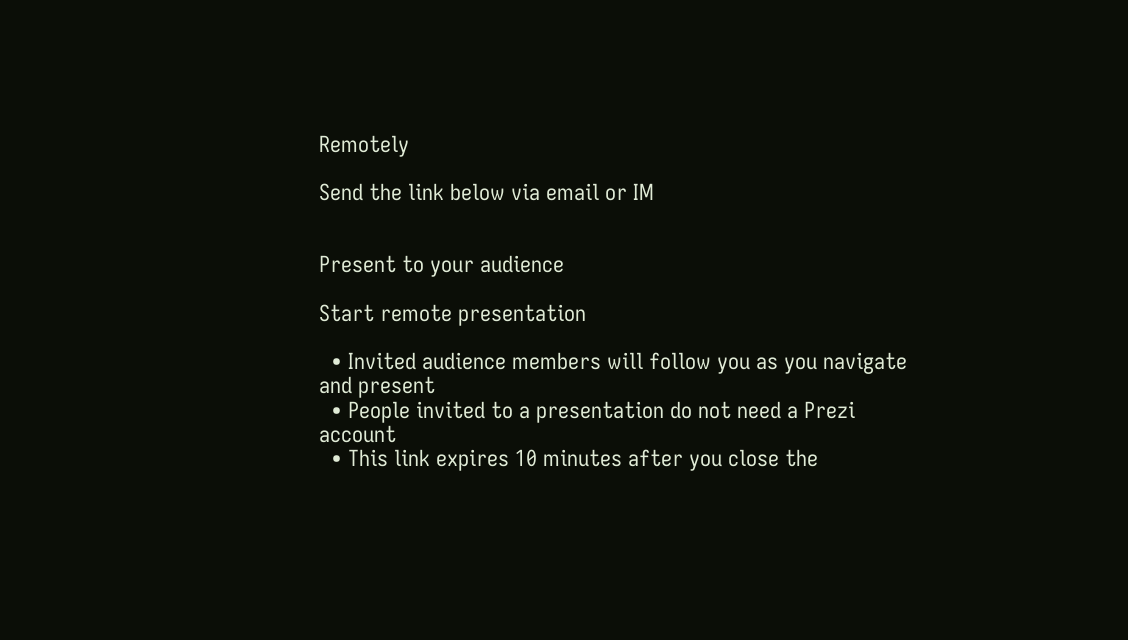Remotely

Send the link below via email or IM


Present to your audience

Start remote presentation

  • Invited audience members will follow you as you navigate and present
  • People invited to a presentation do not need a Prezi account
  • This link expires 10 minutes after you close the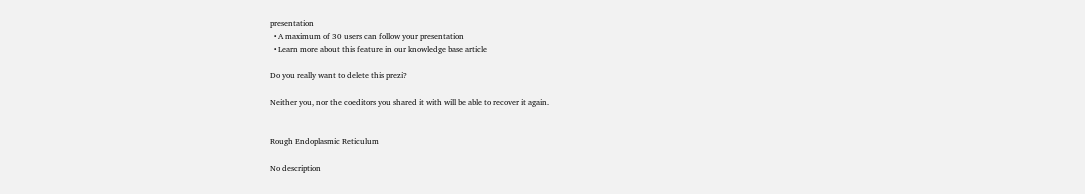presentation
  • A maximum of 30 users can follow your presentation
  • Learn more about this feature in our knowledge base article

Do you really want to delete this prezi?

Neither you, nor the coeditors you shared it with will be able to recover it again.


Rough Endoplasmic Reticulum

No description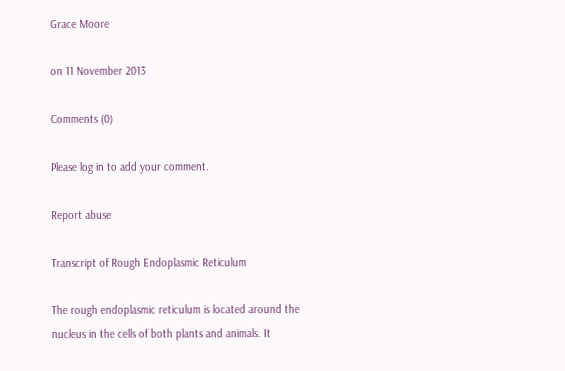Grace Moore

on 11 November 2013

Comments (0)

Please log in to add your comment.

Report abuse

Transcript of Rough Endoplasmic Reticulum

The rough endoplasmic reticulum is located around the nucleus in the cells of both plants and animals. It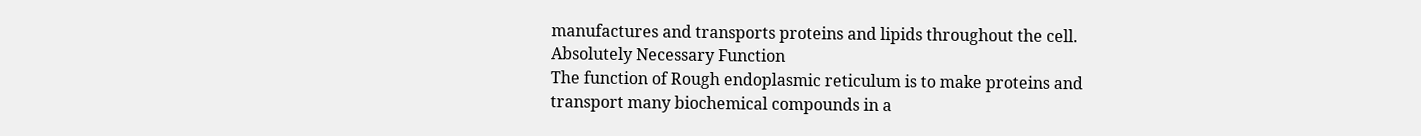manufactures and transports proteins and lipids throughout the cell.
Absolutely Necessary Function
The function of Rough endoplasmic reticulum is to make proteins and transport many biochemical compounds in a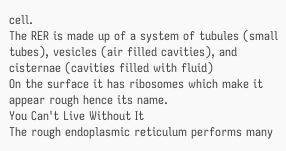cell.
The RER is made up of a system of tubules (small tubes), vesicles (air filled cavities), and cisternae (cavities filled with fluid)
On the surface it has ribosomes which make it appear rough hence its name.
You Can't Live Without It
The rough endoplasmic reticulum performs many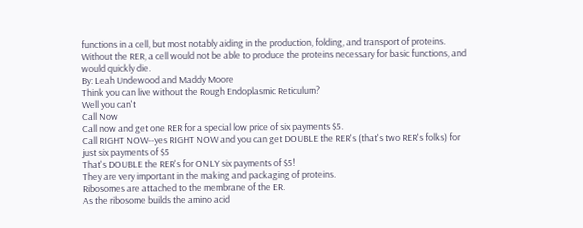functions in a cell, but most notably aiding in the production, folding, and transport of proteins. Without the RER, a cell would not be able to produce the proteins necessary for basic functions, and would quickly die.
By: Leah Undewood and Maddy Moore
Think you can live without the Rough Endoplasmic Reticulum?
Well you can't
Call Now
Call now and get one RER for a special low price of six payments $5.
Call RIGHT NOW--yes RIGHT NOW and you can get DOUBLE the RER's (that's two RER's folks) for just six payments of $5
That's DOUBLE the RER's for ONLY six payments of $5!
They are very important in the making and packaging of proteins.
Ribosomes are attached to the membrane of the ER.
As the ribosome builds the amino acid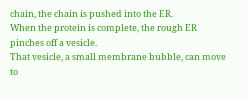chain, the chain is pushed into the ER.
When the protein is complete, the rough ER pinches off a vesicle.
That vesicle, a small membrane bubble, can move to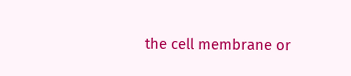the cell membrane or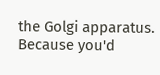the Golgi apparatus.
Because you'd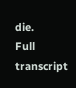die.
Full transcript